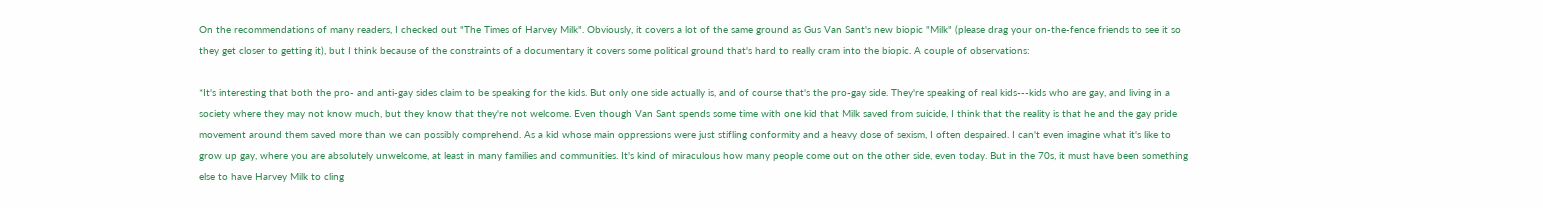On the recommendations of many readers, I checked out "The Times of Harvey Milk". Obviously, it covers a lot of the same ground as Gus Van Sant's new biopic "Milk" (please drag your on-the-fence friends to see it so they get closer to getting it), but I think because of the constraints of a documentary it covers some political ground that's hard to really cram into the biopic. A couple of observations:

*It's interesting that both the pro- and anti-gay sides claim to be speaking for the kids. But only one side actually is, and of course that's the pro-gay side. They're speaking of real kids---kids who are gay, and living in a society where they may not know much, but they know that they're not welcome. Even though Van Sant spends some time with one kid that Milk saved from suicide, I think that the reality is that he and the gay pride movement around them saved more than we can possibly comprehend. As a kid whose main oppressions were just stifling conformity and a heavy dose of sexism, I often despaired. I can't even imagine what it's like to grow up gay, where you are absolutely unwelcome, at least in many families and communities. It's kind of miraculous how many people come out on the other side, even today. But in the 70s, it must have been something else to have Harvey Milk to cling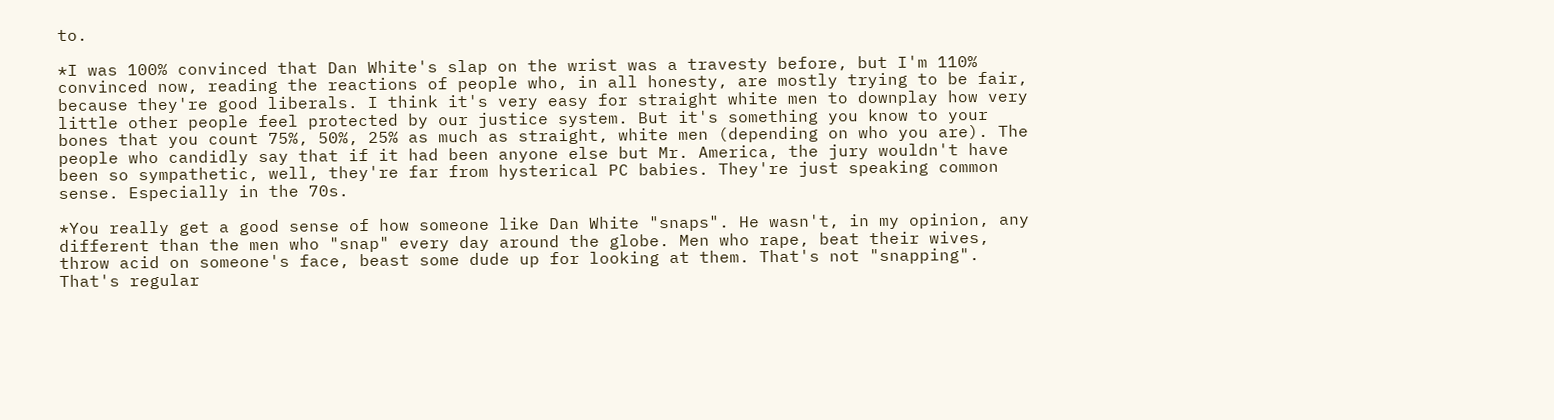to.

*I was 100% convinced that Dan White's slap on the wrist was a travesty before, but I'm 110% convinced now, reading the reactions of people who, in all honesty, are mostly trying to be fair, because they're good liberals. I think it's very easy for straight white men to downplay how very little other people feel protected by our justice system. But it's something you know to your bones that you count 75%, 50%, 25% as much as straight, white men (depending on who you are). The people who candidly say that if it had been anyone else but Mr. America, the jury wouldn't have been so sympathetic, well, they're far from hysterical PC babies. They're just speaking common sense. Especially in the 70s.

*You really get a good sense of how someone like Dan White "snaps". He wasn't, in my opinion, any different than the men who "snap" every day around the globe. Men who rape, beat their wives, throw acid on someone's face, beast some dude up for looking at them. That's not "snapping". That's regular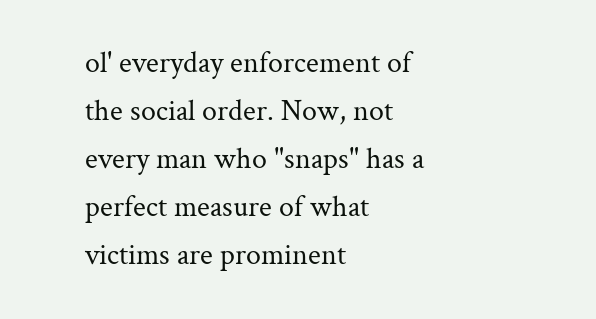ol' everyday enforcement of the social order. Now, not every man who "snaps" has a perfect measure of what victims are prominent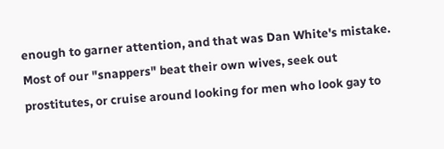enough to garner attention, and that was Dan White's mistake. Most of our "snappers" beat their own wives, seek out prostitutes, or cruise around looking for men who look gay to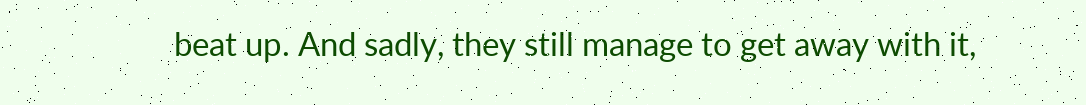beat up. And sadly, they still manage to get away with it,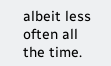albeit less often all the time.